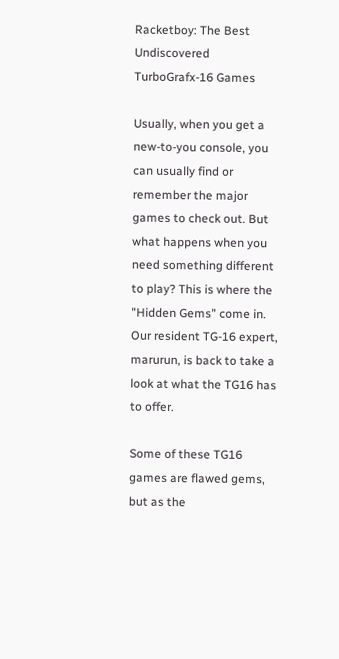Racketboy: The Best Undiscovered TurboGrafx-16 Games

Usually, when you get a new-to-you console, you can usually find or remember the major games to check out. But what happens when you need something different to play? This is where the "Hidden Gems" come in. Our resident TG-16 expert, marurun, is back to take a look at what the TG16 has to offer.

Some of these TG16 games are flawed gems, but as the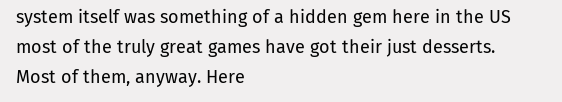system itself was something of a hidden gem here in the US most of the truly great games have got their just desserts. Most of them, anyway. Here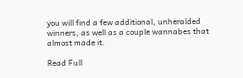you will find a few additional, unheralded winners, as well as a couple wannabes that almost made it.

Read Full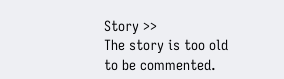Story >>
The story is too old to be commented.